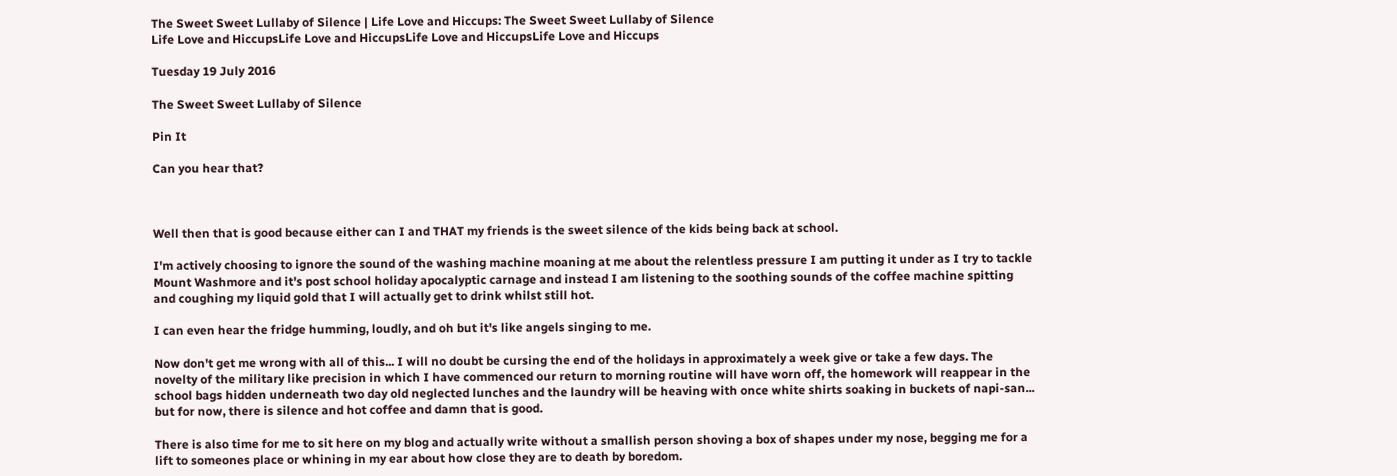The Sweet Sweet Lullaby of Silence | Life Love and Hiccups: The Sweet Sweet Lullaby of Silence
Life Love and HiccupsLife Love and HiccupsLife Love and HiccupsLife Love and Hiccups

Tuesday 19 July 2016

The Sweet Sweet Lullaby of Silence

Pin It

Can you hear that?



Well then that is good because either can I and THAT my friends is the sweet silence of the kids being back at school.

I'm actively choosing to ignore the sound of the washing machine moaning at me about the relentless pressure I am putting it under as I try to tackle Mount Washmore and it's post school holiday apocalyptic carnage and instead I am listening to the soothing sounds of the coffee machine spitting and coughing my liquid gold that I will actually get to drink whilst still hot.

I can even hear the fridge humming, loudly, and oh but it's like angels singing to me.

Now don't get me wrong with all of this... I will no doubt be cursing the end of the holidays in approximately a week give or take a few days. The novelty of the military like precision in which I have commenced our return to morning routine will have worn off, the homework will reappear in the school bags hidden underneath two day old neglected lunches and the laundry will be heaving with once white shirts soaking in buckets of napi-san... but for now, there is silence and hot coffee and damn that is good.

There is also time for me to sit here on my blog and actually write without a smallish person shoving a box of shapes under my nose, begging me for a lift to someones place or whining in my ear about how close they are to death by boredom.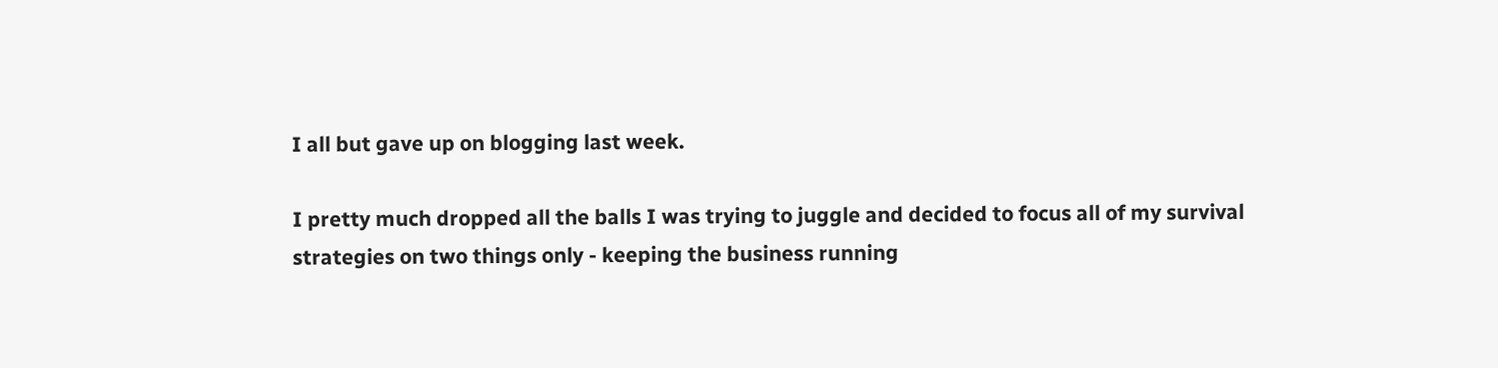I all but gave up on blogging last week.

I pretty much dropped all the balls I was trying to juggle and decided to focus all of my survival strategies on two things only - keeping the business running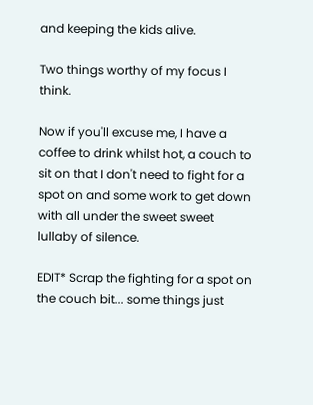and keeping the kids alive.

Two things worthy of my focus I think.

Now if you'll excuse me, I have a coffee to drink whilst hot, a couch to sit on that I don't need to fight for a spot on and some work to get down with all under the sweet sweet lullaby of silence.

EDIT* Scrap the fighting for a spot on the couch bit... some things just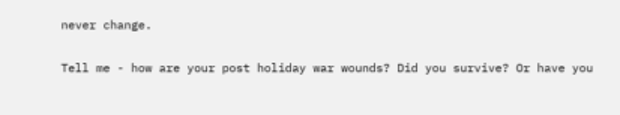never change.

Tell me - how are your post holiday war wounds? Did you survive? Or have you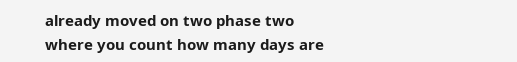already moved on two phase two where you count how many days are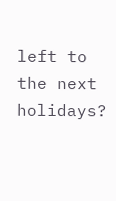left to the next holidays?